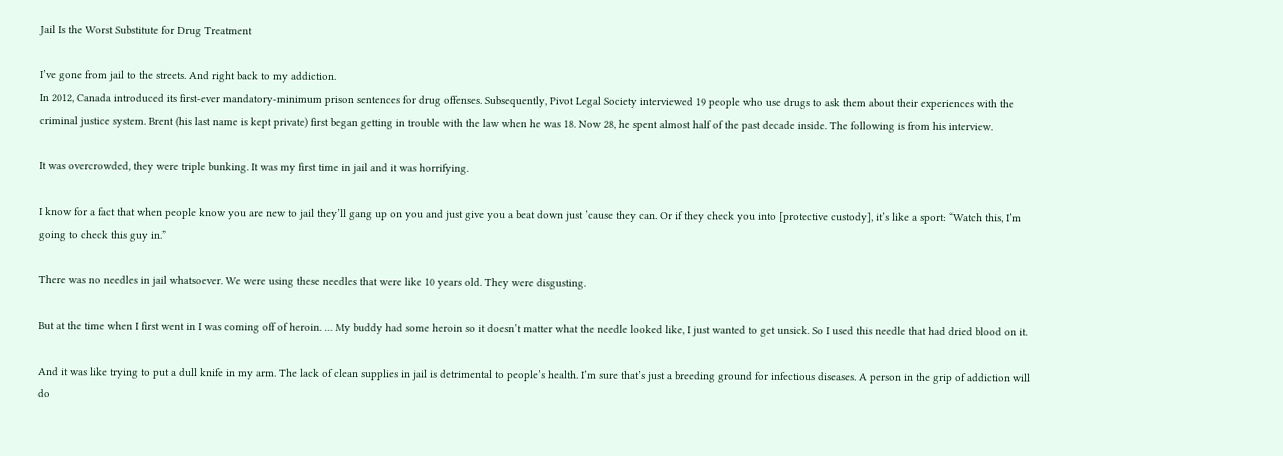Jail Is the Worst Substitute for Drug Treatment

I’ve gone from jail to the streets. And right back to my addiction.
In 2012, Canada introduced its first-ever mandatory-minimum prison sentences for drug offenses. Subsequently, Pivot Legal Society interviewed 19 people who use drugs to ask them about their experiences with the criminal justice system. Brent (his last name is kept private) first began getting in trouble with the law when he was 18. Now 28, he spent almost half of the past decade inside. The following is from his interview.

It was overcrowded, they were triple bunking. It was my first time in jail and it was horrifying.

I know for a fact that when people know you are new to jail they’ll gang up on you and just give you a beat down just ’cause they can. Or if they check you into [protective custody], it’s like a sport: “Watch this, I’m going to check this guy in.”

There was no needles in jail whatsoever. We were using these needles that were like 10 years old. They were disgusting.

But at the time when I first went in I was coming off of heroin. … My buddy had some heroin so it doesn’t matter what the needle looked like, I just wanted to get unsick. So I used this needle that had dried blood on it.

And it was like trying to put a dull knife in my arm. The lack of clean supplies in jail is detrimental to people’s health. I’m sure that’s just a breeding ground for infectious diseases. A person in the grip of addiction will do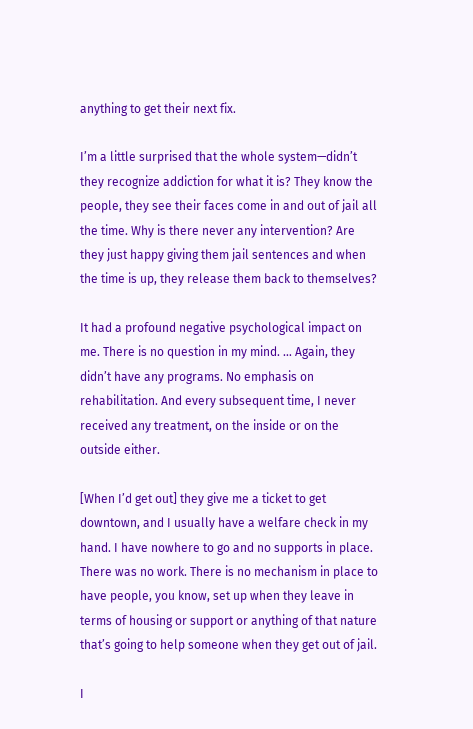anything to get their next fix.

I’m a little surprised that the whole system—didn’t they recognize addiction for what it is? They know the people, they see their faces come in and out of jail all the time. Why is there never any intervention? Are they just happy giving them jail sentences and when the time is up, they release them back to themselves?

It had a profound negative psychological impact on me. There is no question in my mind. … Again, they didn’t have any programs. No emphasis on rehabilitation. And every subsequent time, I never received any treatment, on the inside or on the outside either.

[When I’d get out] they give me a ticket to get downtown, and I usually have a welfare check in my hand. I have nowhere to go and no supports in place. There was no work. There is no mechanism in place to have people, you know, set up when they leave in terms of housing or support or anything of that nature that’s going to help someone when they get out of jail.

I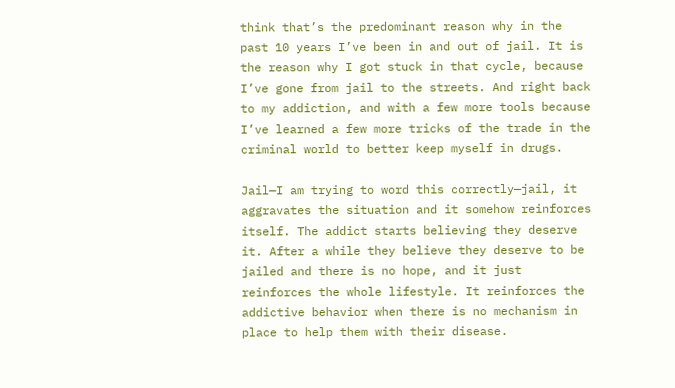think that’s the predominant reason why in the past 10 years I’ve been in and out of jail. It is the reason why I got stuck in that cycle, because I’ve gone from jail to the streets. And right back to my addiction, and with a few more tools because I’ve learned a few more tricks of the trade in the criminal world to better keep myself in drugs.

Jail—I am trying to word this correctly—jail, it aggravates the situation and it somehow reinforces itself. The addict starts believing they deserve it. After a while they believe they deserve to be jailed and there is no hope, and it just reinforces the whole lifestyle. It reinforces the addictive behavior when there is no mechanism in place to help them with their disease.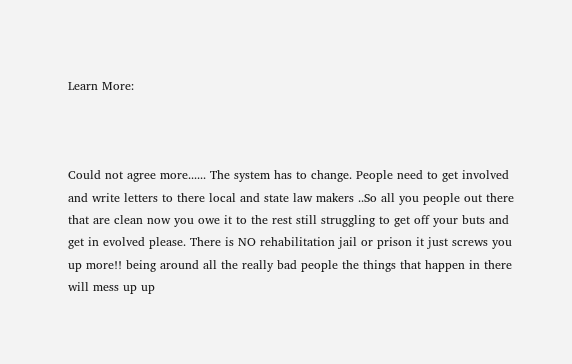Learn More:



Could not agree more...... The system has to change. People need to get involved and write letters to there local and state law makers ..So all you people out there that are clean now you owe it to the rest still struggling to get off your buts and get in evolved please. There is NO rehabilitation jail or prison it just screws you up more!! being around all the really bad people the things that happen in there will mess up up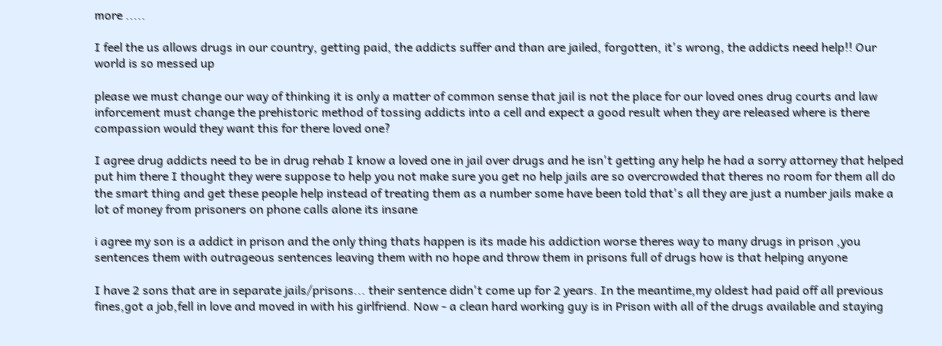more .....

I feel the us allows drugs in our country, getting paid, the addicts suffer and than are jailed, forgotten, it's wrong, the addicts need help!! Our world is so messed up

please we must change our way of thinking it is only a matter of common sense that jail is not the place for our loved ones drug courts and law inforcement must change the prehistoric method of tossing addicts into a cell and expect a good result when they are released where is there compassion would they want this for there loved one?

I agree drug addicts need to be in drug rehab I know a loved one in jail over drugs and he isn't getting any help he had a sorry attorney that helped put him there I thought they were suppose to help you not make sure you get no help jails are so overcrowded that theres no room for them all do the smart thing and get these people help instead of treating them as a number some have been told that's all they are just a number jails make a lot of money from prisoners on phone calls alone its insane

i agree my son is a addict in prison and the only thing thats happen is its made his addiction worse theres way to many drugs in prison ,you sentences them with outrageous sentences leaving them with no hope and throw them in prisons full of drugs how is that helping anyone

I have 2 sons that are in separate jails/prisons... their sentence didn't come up for 2 years. In the meantime,my oldest had paid off all previous fines,got a job,fell in love and moved in with his girlfriend. Now - a clean hard working guy is in Prison with all of the drugs available and staying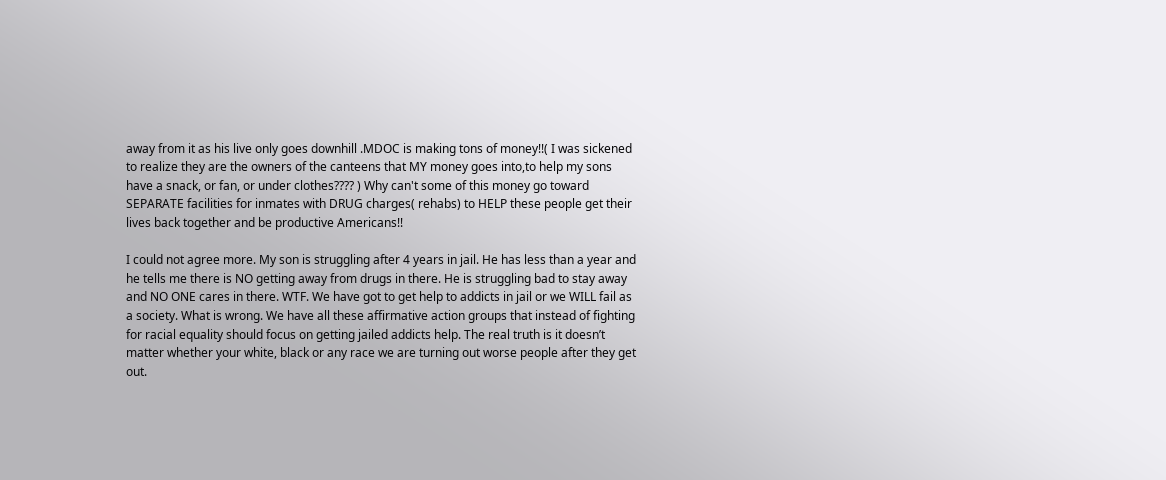away from it as his live only goes downhill .MDOC is making tons of money!!( I was sickened to realize they are the owners of the canteens that MY money goes into,to help my sons have a snack, or fan, or under clothes???? ) Why can't some of this money go toward SEPARATE facilities for inmates with DRUG charges( rehabs) to HELP these people get their lives back together and be productive Americans!!

I could not agree more. My son is struggling after 4 years in jail. He has less than a year and he tells me there is NO getting away from drugs in there. He is struggling bad to stay away and NO ONE cares in there. WTF. We have got to get help to addicts in jail or we WILL fail as a society. What is wrong. We have all these affirmative action groups that instead of fighting for racial equality should focus on getting jailed addicts help. The real truth is it doesn’t matter whether your white, black or any race we are turning out worse people after they get out.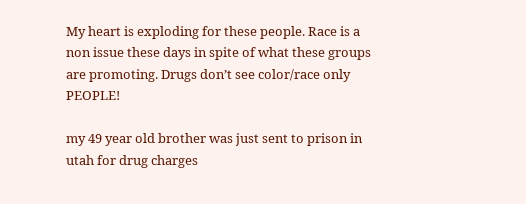My heart is exploding for these people. Race is a non issue these days in spite of what these groups are promoting. Drugs don’t see color/race only PEOPLE!

my 49 year old brother was just sent to prison in utah for drug charges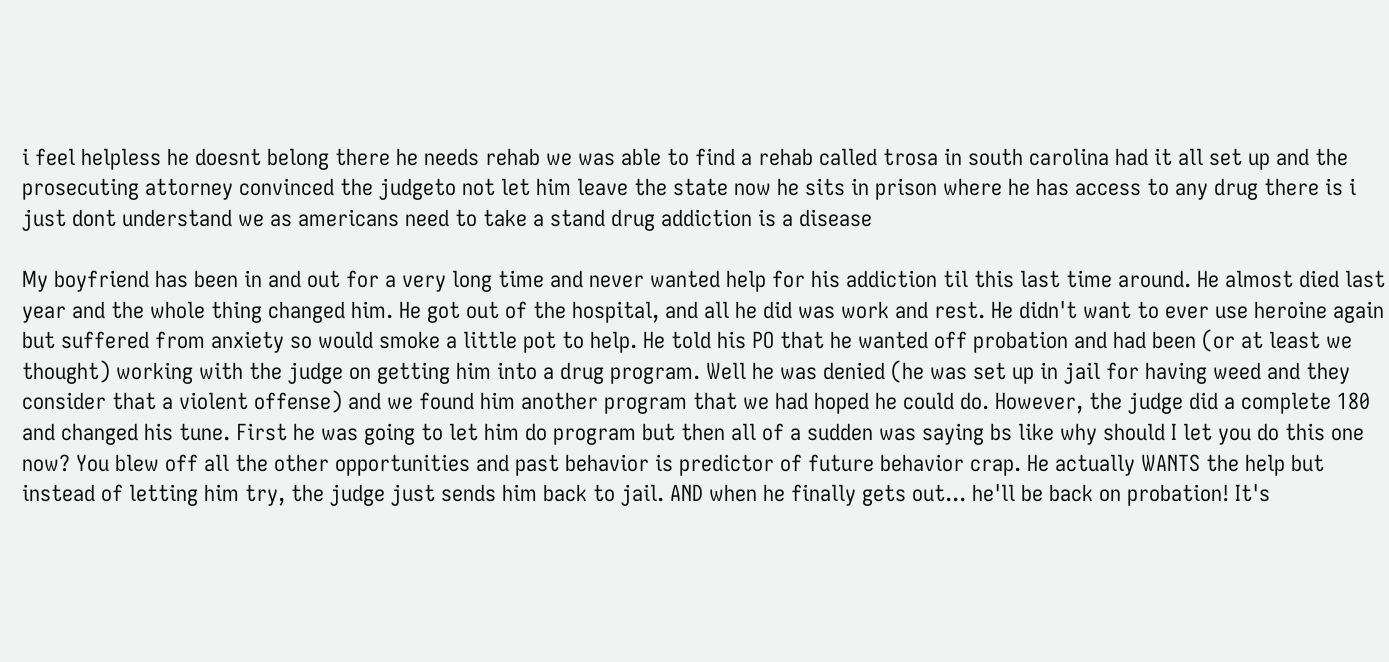i feel helpless he doesnt belong there he needs rehab we was able to find a rehab called trosa in south carolina had it all set up and the prosecuting attorney convinced the judgeto not let him leave the state now he sits in prison where he has access to any drug there is i just dont understand we as americans need to take a stand drug addiction is a disease

My boyfriend has been in and out for a very long time and never wanted help for his addiction til this last time around. He almost died last year and the whole thing changed him. He got out of the hospital, and all he did was work and rest. He didn't want to ever use heroine again but suffered from anxiety so would smoke a little pot to help. He told his PO that he wanted off probation and had been (or at least we thought) working with the judge on getting him into a drug program. Well he was denied (he was set up in jail for having weed and they consider that a violent offense) and we found him another program that we had hoped he could do. However, the judge did a complete 180 and changed his tune. First he was going to let him do program but then all of a sudden was saying bs like why should I let you do this one now? You blew off all the other opportunities and past behavior is predictor of future behavior crap. He actually WANTS the help but instead of letting him try, the judge just sends him back to jail. AND when he finally gets out... he'll be back on probation! It's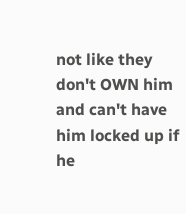not like they don't OWN him and can't have him locked up if he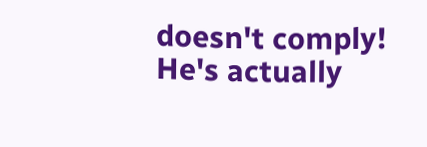doesn't comply! He's actually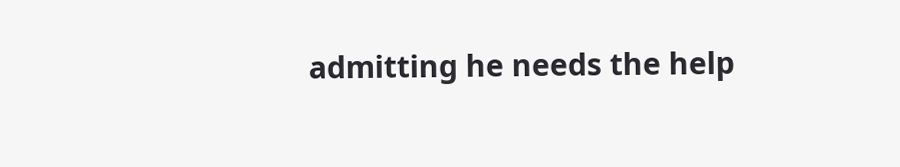admitting he needs the help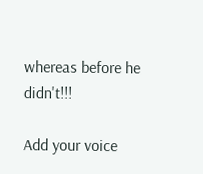whereas before he didn't!!!

Add your voice